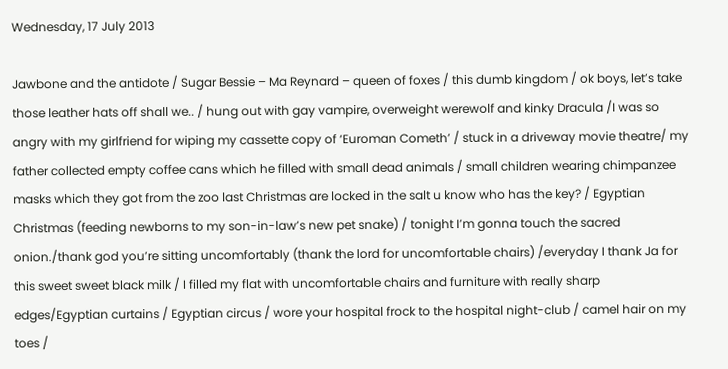Wednesday, 17 July 2013

Jawbone and the antidote / Sugar Bessie – Ma Reynard – queen of foxes / this dumb kingdom / ok boys, let’s take those leather hats off shall we.. / hung out with gay vampire, overweight werewolf and kinky Dracula /I was so angry with my girlfriend for wiping my cassette copy of ‘Euroman Cometh’ / stuck in a driveway movie theatre/ my father collected empty coffee cans which he filled with small dead animals / small children wearing chimpanzee masks which they got from the zoo last Christmas are locked in the salt u know who has the key? / Egyptian Christmas (feeding newborns to my son-in-law’s new pet snake) / tonight I’m gonna touch the sacred onion./thank god you’re sitting uncomfortably (thank the lord for uncomfortable chairs) /everyday I thank Ja for this sweet sweet black milk / I filled my flat with uncomfortable chairs and furniture with really sharp edges/Egyptian curtains / Egyptian circus / wore your hospital frock to the hospital night-club / camel hair on my toes /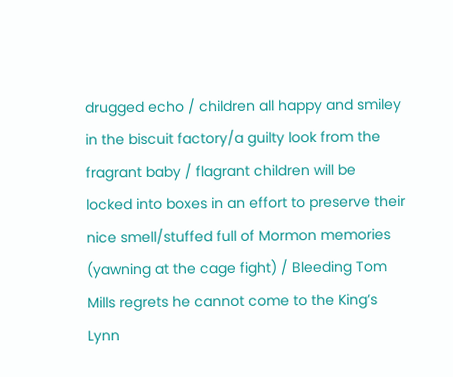drugged echo / children all happy and smiley in the biscuit factory/a guilty look from the fragrant baby / flagrant children will be locked into boxes in an effort to preserve their nice smell/stuffed full of Mormon memories (yawning at the cage fight) / Bleeding Tom Mills regrets he cannot come to the King’s Lynn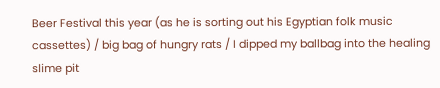Beer Festival this year (as he is sorting out his Egyptian folk music cassettes) / big bag of hungry rats / I dipped my ballbag into the healing slime pit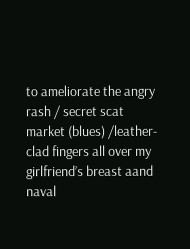to ameliorate the angry rash / secret scat market (blues) /leather-clad fingers all over my girlfriend’s breast aand naval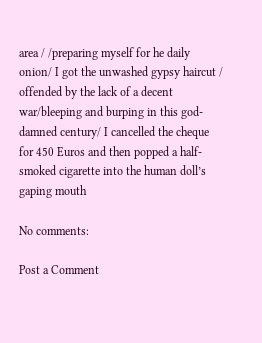area / /preparing myself for he daily onion/ I got the unwashed gypsy haircut / offended by the lack of a decent war/bleeping and burping in this god-damned century/ I cancelled the cheque for 450 Euros and then popped a half-smoked cigarette into the human doll’s gaping mouth

No comments:

Post a Comment